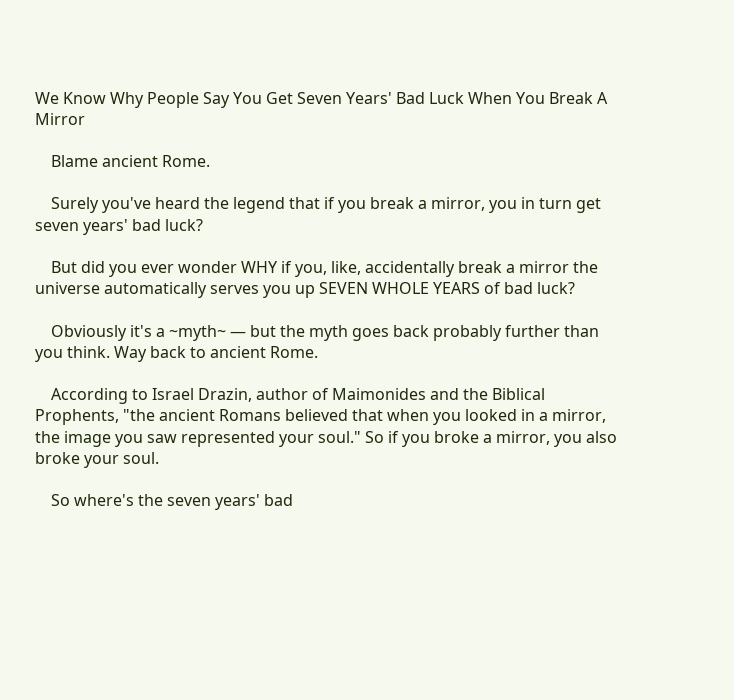We Know Why People Say You Get Seven Years' Bad Luck When You Break A Mirror

    Blame ancient Rome.

    Surely you've heard the legend that if you break a mirror, you in turn get seven years' bad luck?

    But did you ever wonder WHY if you, like, accidentally break a mirror the universe automatically serves you up SEVEN WHOLE YEARS of bad luck?

    Obviously it's a ~myth~ — but the myth goes back probably further than you think. Way back to ancient Rome.

    According to Israel Drazin, author of Maimonides and the Biblical Prophents, "the ancient Romans believed that when you looked in a mirror, the image you saw represented your soul." So if you broke a mirror, you also broke your soul.

    So where's the seven years' bad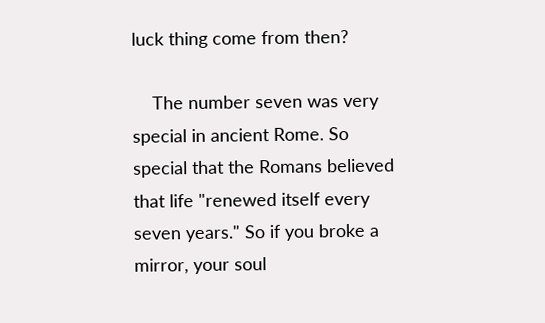luck thing come from then?

    The number seven was very special in ancient Rome. So special that the Romans believed that life "renewed itself every seven years." So if you broke a mirror, your soul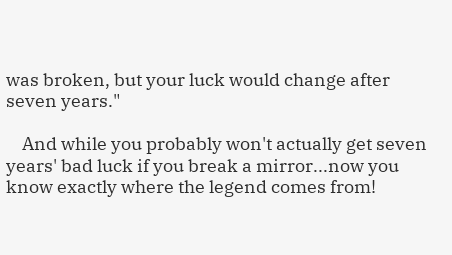was broken, but your luck would change after seven years."

    And while you probably won't actually get seven years' bad luck if you break a mirror...now you know exactly where the legend comes from!